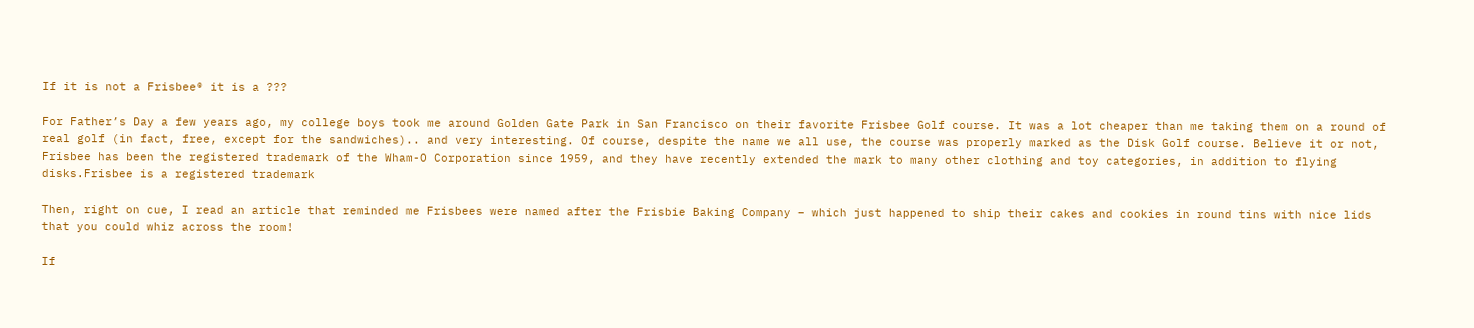If it is not a Frisbee® it is a ???

For Father’s Day a few years ago, my college boys took me around Golden Gate Park in San Francisco on their favorite Frisbee Golf course. It was a lot cheaper than me taking them on a round of real golf (in fact, free, except for the sandwiches).. and very interesting. Of course, despite the name we all use, the course was properly marked as the Disk Golf course. Believe it or not, Frisbee has been the registered trademark of the Wham-O Corporation since 1959, and they have recently extended the mark to many other clothing and toy categories, in addition to flying disks.Frisbee is a registered trademark

Then, right on cue, I read an article that reminded me Frisbees were named after the Frisbie Baking Company – which just happened to ship their cakes and cookies in round tins with nice lids that you could whiz across the room!

If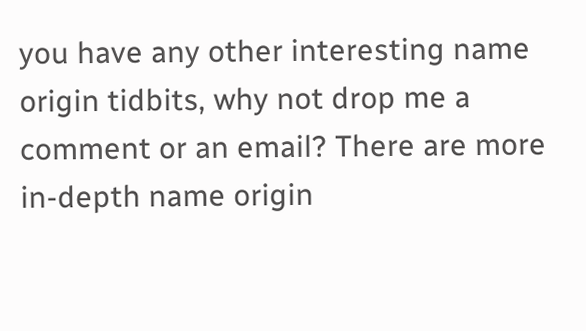you have any other interesting name origin tidbits, why not drop me a comment or an email? There are more in-depth name origin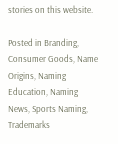stories on this website.

Posted in Branding, Consumer Goods, Name Origins, Naming Education, Naming News, Sports Naming, Trademarks